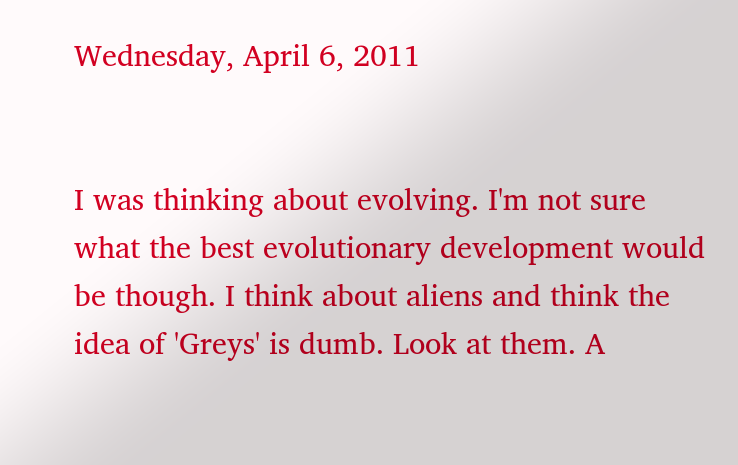Wednesday, April 6, 2011


I was thinking about evolving. I'm not sure what the best evolutionary development would be though. I think about aliens and think the idea of 'Greys' is dumb. Look at them. A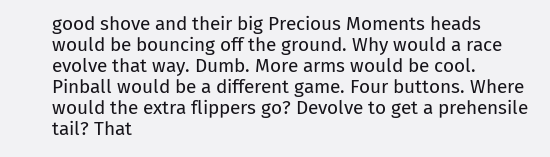good shove and their big Precious Moments heads would be bouncing off the ground. Why would a race evolve that way. Dumb. More arms would be cool. Pinball would be a different game. Four buttons. Where would the extra flippers go? Devolve to get a prehensile tail? That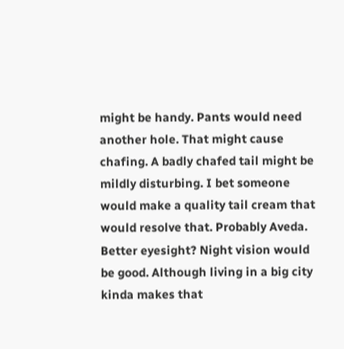might be handy. Pants would need another hole. That might cause chafing. A badly chafed tail might be mildly disturbing. I bet someone would make a quality tail cream that would resolve that. Probably Aveda. Better eyesight? Night vision would be good. Although living in a big city kinda makes that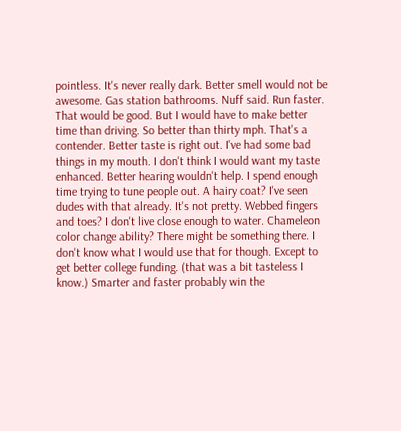pointless. It's never really dark. Better smell would not be awesome. Gas station bathrooms. Nuff said. Run faster. That would be good. But I would have to make better time than driving. So better than thirty mph. That's a contender. Better taste is right out. I've had some bad things in my mouth. I don't think I would want my taste enhanced. Better hearing wouldn't help. I spend enough time trying to tune people out. A hairy coat? I've seen dudes with that already. It's not pretty. Webbed fingers and toes? I don't live close enough to water. Chameleon color change ability? There might be something there. I don't know what I would use that for though. Except to get better college funding. (that was a bit tasteless I know.) Smarter and faster probably win the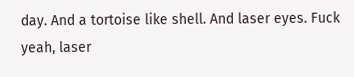day. And a tortoise like shell. And laser eyes. Fuck yeah, laser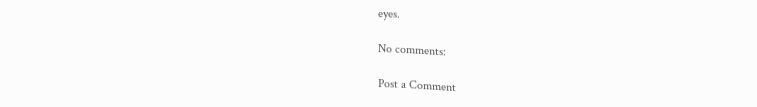eyes.

No comments:

Post a Comment